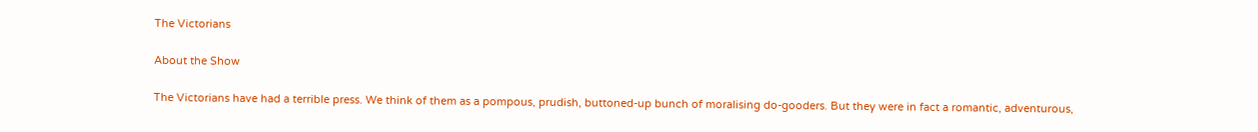The Victorians

About the Show

The Victorians have had a terrible press. We think of them as a pompous, prudish, buttoned-up bunch of moralising do-gooders. But they were in fact a romantic, adventurous,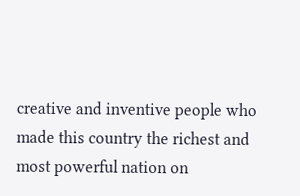creative and inventive people who made this country the richest and most powerful nation on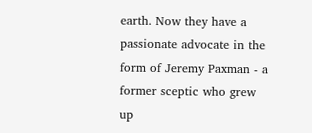earth. Now they have a passionate advocate in the form of Jeremy Paxman - a former sceptic who grew up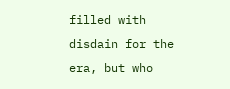filled with disdain for the era, but who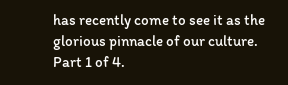has recently come to see it as the glorious pinnacle of our culture. Part 1 of 4.